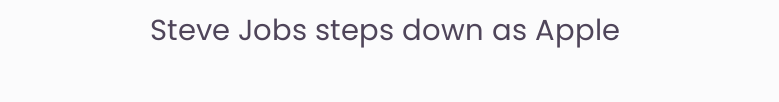Steve Jobs steps down as Apple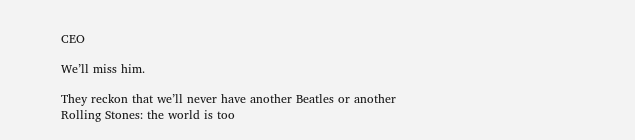CEO

We’ll miss him.

They reckon that we’ll never have another Beatles or another Rolling Stones: the world is too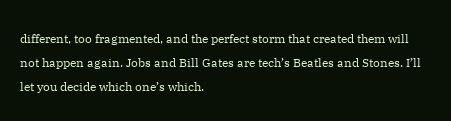different, too fragmented, and the perfect storm that created them will not happen again. Jobs and Bill Gates are tech’s Beatles and Stones. I’ll let you decide which one’s which.